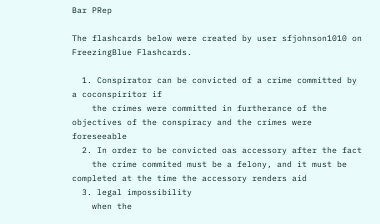Bar PRep

The flashcards below were created by user sfjohnson1010 on FreezingBlue Flashcards.

  1. Conspirator can be convicted of a crime committed by a coconspiritor if
    the crimes were committed in furtherance of the objectives of the conspiracy and the crimes were foreseeable
  2. In order to be convicted oas accessory after the fact
    the crime commited must be a felony, and it must be completed at the time the accessory renders aid
  3. legal impossibility
    when the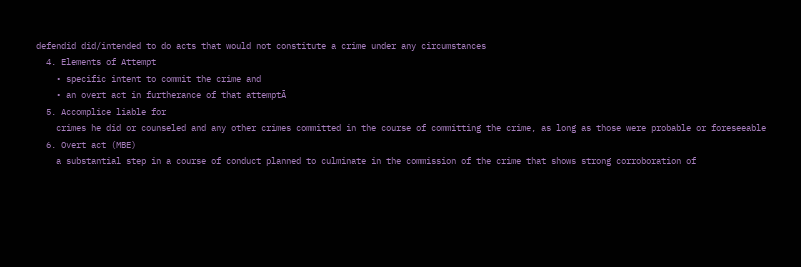defendid did/intended to do acts that would not constitute a crime under any circumstances
  4. Elements of Attempt
    • specific intent to commit the crime and
    • an overt act in furtherance of that attemptĀ
  5. Accomplice liable for
    crimes he did or counseled and any other crimes committed in the course of committing the crime, as long as those were probable or foreseeable
  6. Overt act (MBE)
    a substantial step in a course of conduct planned to culminate in the commission of the crime that shows strong corroboration of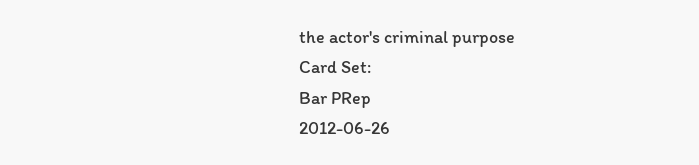the actor's criminal purpose
Card Set:
Bar PRep
2012-06-26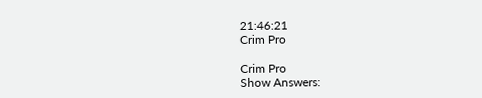21:46:21
Crim Pro

Crim Pro
Show Answers: